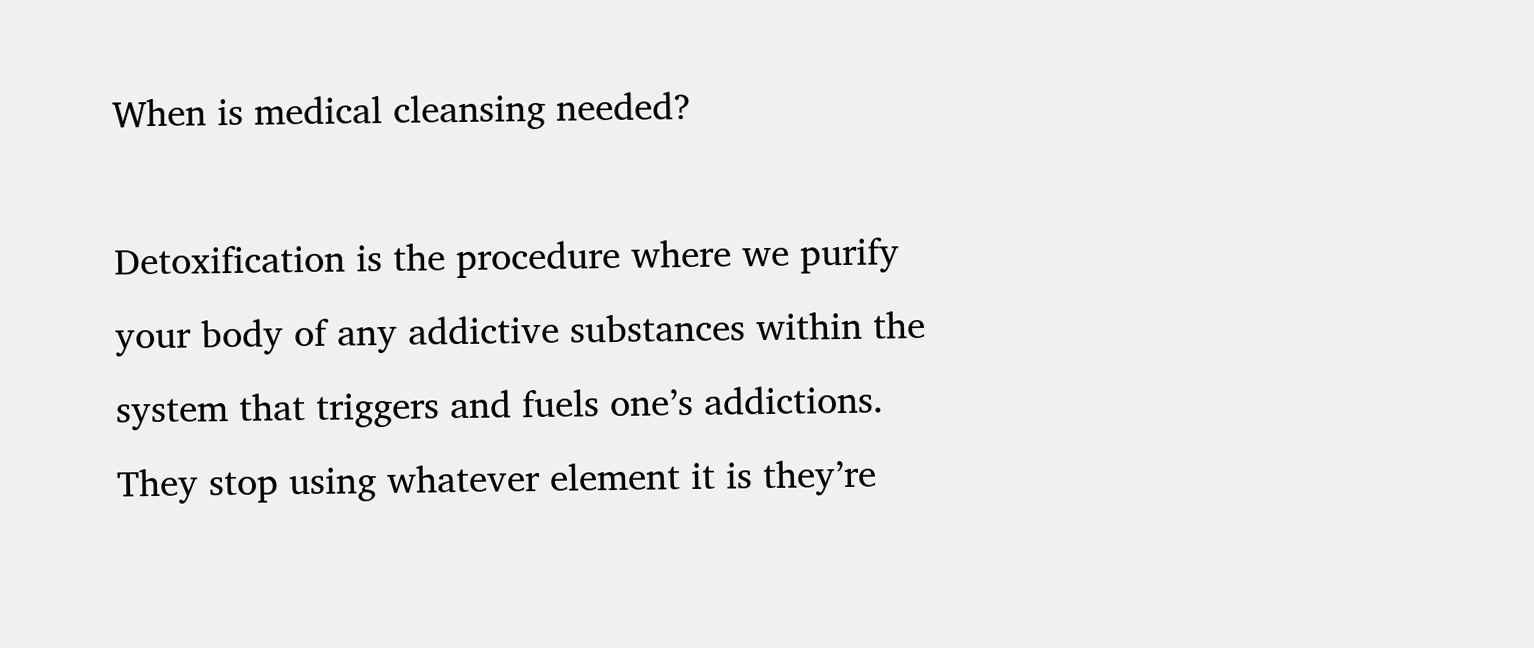When is medical cleansing needed?

Detoxification is the procedure where we purify your body of any addictive substances within the system that triggers and fuels one’s addictions. They stop using whatever element it is they’re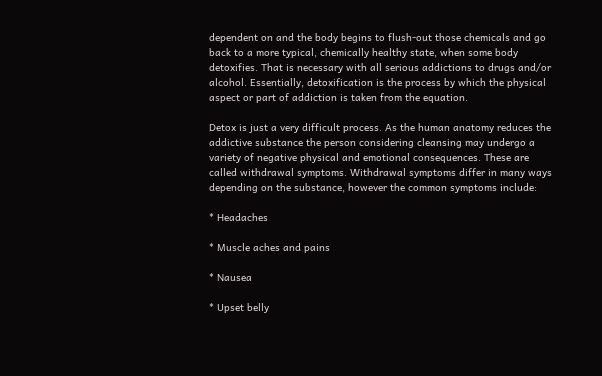dependent on and the body begins to flush-out those chemicals and go back to a more typical, chemically healthy state, when some body detoxifies. That is necessary with all serious addictions to drugs and/or alcohol. Essentially, detoxification is the process by which the physical aspect or part of addiction is taken from the equation.

Detox is just a very difficult process. As the human anatomy reduces the addictive substance the person considering cleansing may undergo a variety of negative physical and emotional consequences. These are called withdrawal symptoms. Withdrawal symptoms differ in many ways depending on the substance, however the common symptoms include:

* Headaches

* Muscle aches and pains

* Nausea

* Upset belly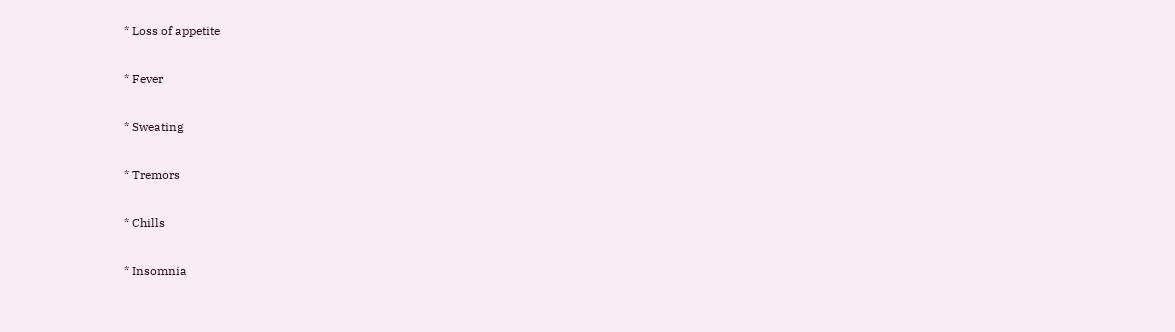* Loss of appetite

* Fever

* Sweating

* Tremors

* Chills

* Insomnia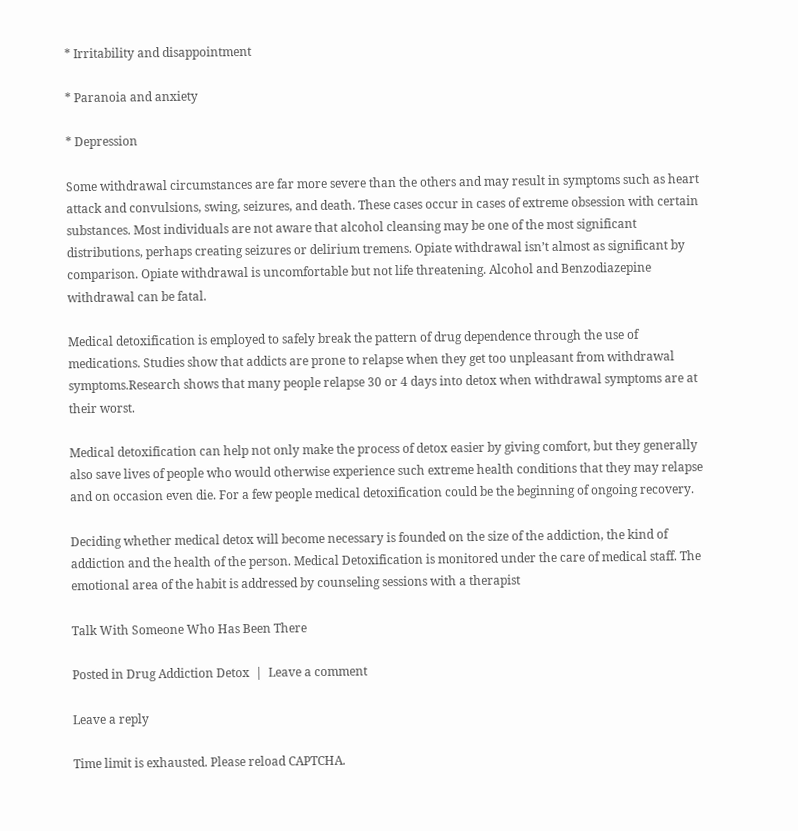* Irritability and disappointment

* Paranoia and anxiety

* Depression

Some withdrawal circumstances are far more severe than the others and may result in symptoms such as heart attack and convulsions, swing, seizures, and death. These cases occur in cases of extreme obsession with certain substances. Most individuals are not aware that alcohol cleansing may be one of the most significant distributions, perhaps creating seizures or delirium tremens. Opiate withdrawal isn’t almost as significant by comparison. Opiate withdrawal is uncomfortable but not life threatening. Alcohol and Benzodiazepine withdrawal can be fatal.

Medical detoxification is employed to safely break the pattern of drug dependence through the use of medications. Studies show that addicts are prone to relapse when they get too unpleasant from withdrawal symptoms.Research shows that many people relapse 30 or 4 days into detox when withdrawal symptoms are at their worst.

Medical detoxification can help not only make the process of detox easier by giving comfort, but they generally also save lives of people who would otherwise experience such extreme health conditions that they may relapse and on occasion even die. For a few people medical detoxification could be the beginning of ongoing recovery.

Deciding whether medical detox will become necessary is founded on the size of the addiction, the kind of addiction and the health of the person. Medical Detoxification is monitored under the care of medical staff. The emotional area of the habit is addressed by counseling sessions with a therapist

Talk With Someone Who Has Been There

Posted in Drug Addiction Detox  |  Leave a comment

Leave a reply

Time limit is exhausted. Please reload CAPTCHA.